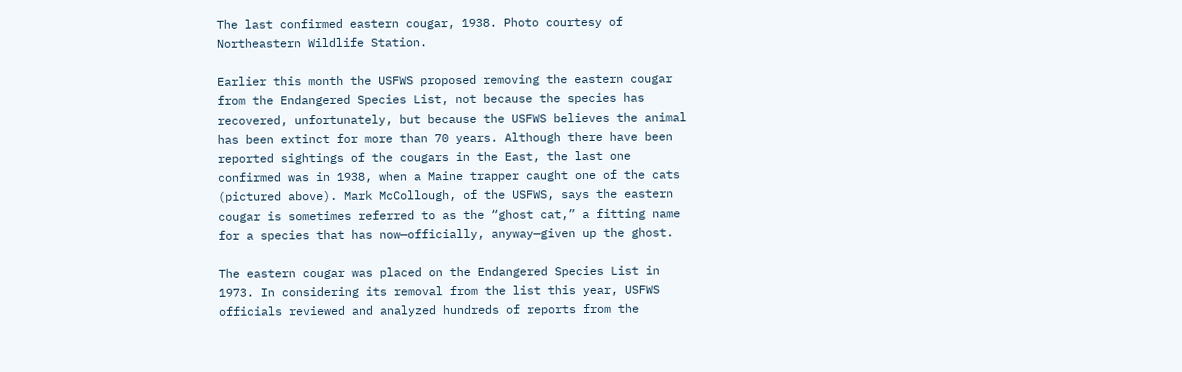The last confirmed eastern cougar, 1938. Photo courtesy of Northeastern Wildlife Station.

Earlier this month the USFWS proposed removing the eastern cougar from the Endangered Species List, not because the species has recovered, unfortunately, but because the USFWS believes the animal has been extinct for more than 70 years. Although there have been reported sightings of the cougars in the East, the last one confirmed was in 1938, when a Maine trapper caught one of the cats (pictured above). Mark McCollough, of the USFWS, says the eastern cougar is sometimes referred to as the “ghost cat,” a fitting name for a species that has now—officially, anyway—given up the ghost.

The eastern cougar was placed on the Endangered Species List in 1973. In considering its removal from the list this year, USFWS officials reviewed and analyzed hundreds of reports from the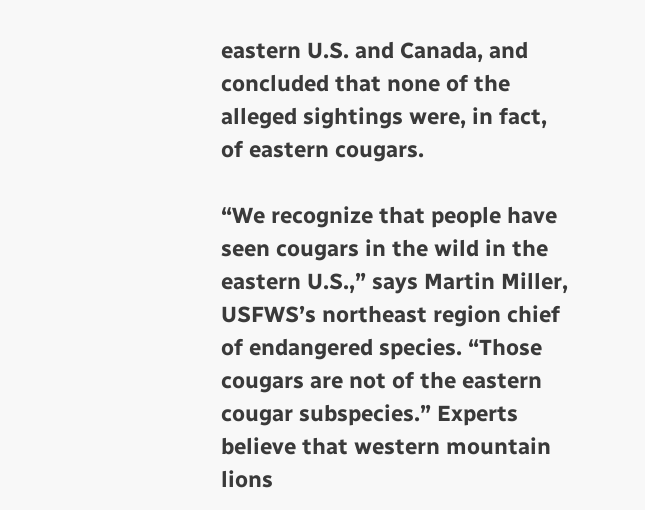eastern U.S. and Canada, and concluded that none of the alleged sightings were, in fact, of eastern cougars.

“We recognize that people have seen cougars in the wild in the eastern U.S.,” says Martin Miller, USFWS’s northeast region chief of endangered species. “Those cougars are not of the eastern cougar subspecies.” Experts believe that western mountain lions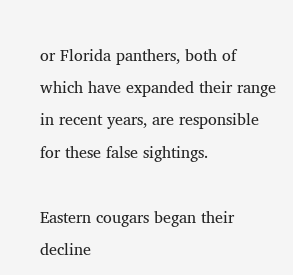or Florida panthers, both of which have expanded their range in recent years, are responsible for these false sightings.

Eastern cougars began their decline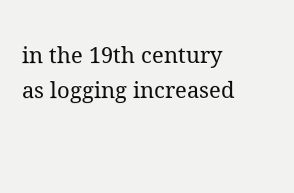in the 19th century as logging increased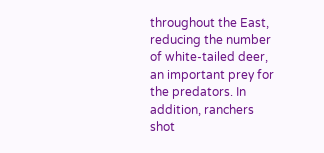throughout the East, reducing the number of white-tailed deer, an important prey for the predators. In addition, ranchers shot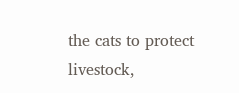the cats to protect livestock,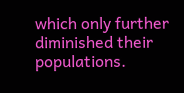which only further diminished their populations.